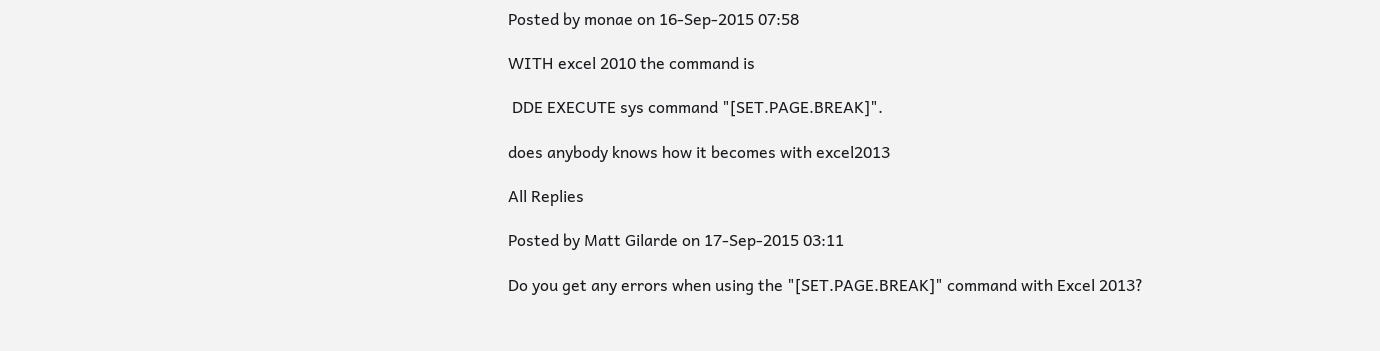Posted by monae on 16-Sep-2015 07:58

WITH excel 2010 the command is

 DDE EXECUTE sys command "[SET.PAGE.BREAK]".

does anybody knows how it becomes with excel2013

All Replies

Posted by Matt Gilarde on 17-Sep-2015 03:11

Do you get any errors when using the "[SET.PAGE.BREAK]" command with Excel 2013?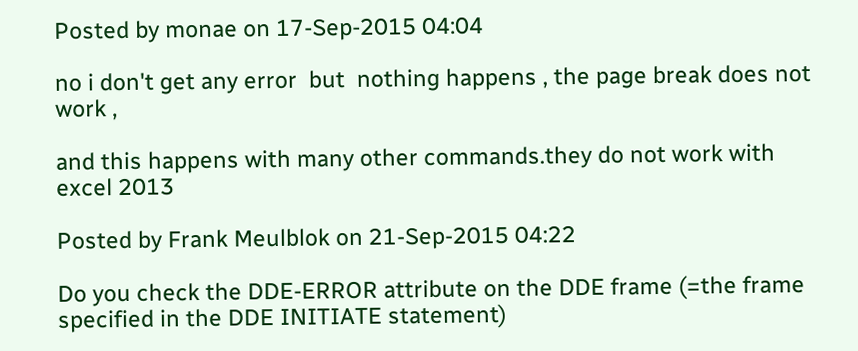Posted by monae on 17-Sep-2015 04:04

no i don't get any error  but  nothing happens , the page break does not work ,

and this happens with many other commands.they do not work with excel 2013

Posted by Frank Meulblok on 21-Sep-2015 04:22

Do you check the DDE-ERROR attribute on the DDE frame (=the frame specified in the DDE INITIATE statement)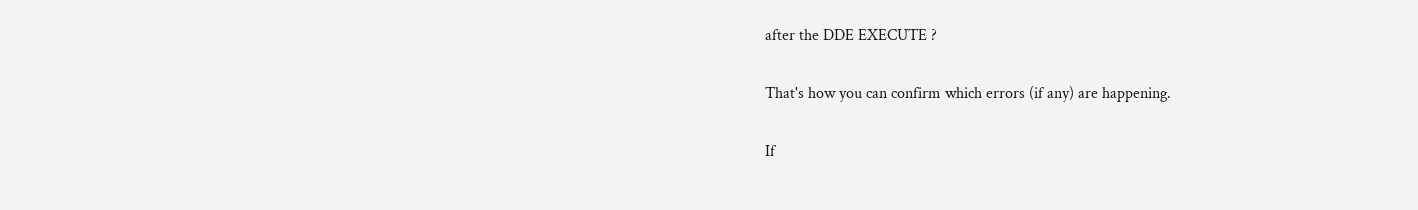after the DDE EXECUTE ?

That's how you can confirm which errors (if any) are happening.

If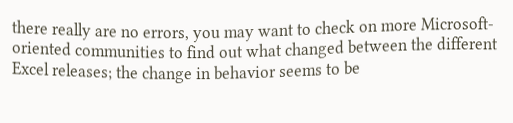there really are no errors, you may want to check on more Microsoft-oriented communities to find out what changed between the different Excel releases; the change in behavior seems to be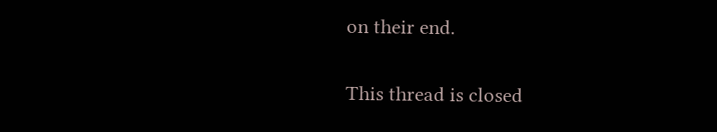on their end.

This thread is closed